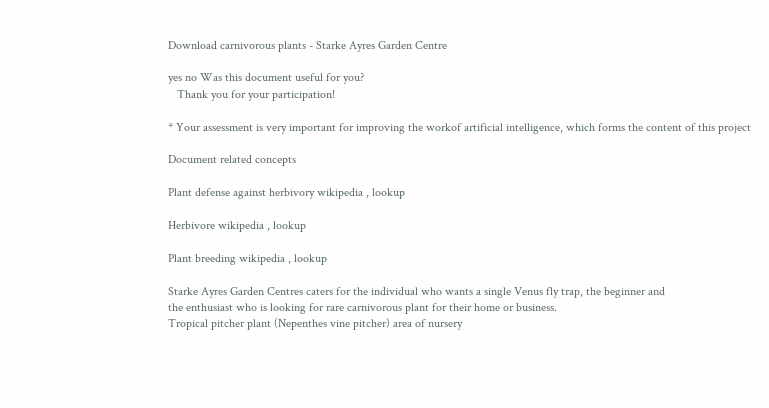Download carnivorous plants - Starke Ayres Garden Centre

yes no Was this document useful for you?
   Thank you for your participation!

* Your assessment is very important for improving the workof artificial intelligence, which forms the content of this project

Document related concepts

Plant defense against herbivory wikipedia , lookup

Herbivore wikipedia , lookup

Plant breeding wikipedia , lookup

Starke Ayres Garden Centres caters for the individual who wants a single Venus fly trap, the beginner and
the enthusiast who is looking for rare carnivorous plant for their home or business.
Tropical pitcher plant (Nepenthes vine pitcher) area of nursery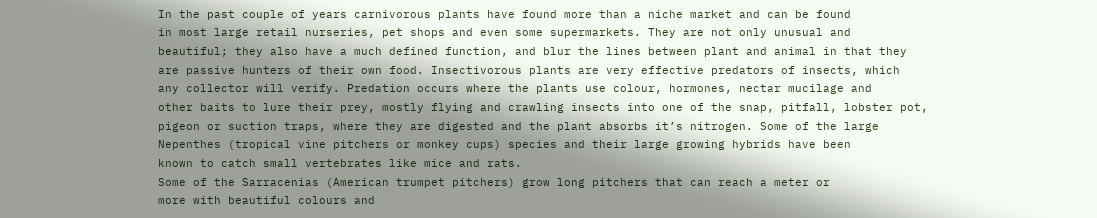In the past couple of years carnivorous plants have found more than a niche market and can be found
in most large retail nurseries, pet shops and even some supermarkets. They are not only unusual and
beautiful; they also have a much defined function, and blur the lines between plant and animal in that they
are passive hunters of their own food. Insectivorous plants are very effective predators of insects, which
any collector will verify. Predation occurs where the plants use colour, hormones, nectar mucilage and
other baits to lure their prey, mostly flying and crawling insects into one of the snap, pitfall, lobster pot,
pigeon or suction traps, where they are digested and the plant absorbs it’s nitrogen. Some of the large
Nepenthes (tropical vine pitchers or monkey cups) species and their large growing hybrids have been
known to catch small vertebrates like mice and rats.
Some of the Sarracenias (American trumpet pitchers) grow long pitchers that can reach a meter or
more with beautiful colours and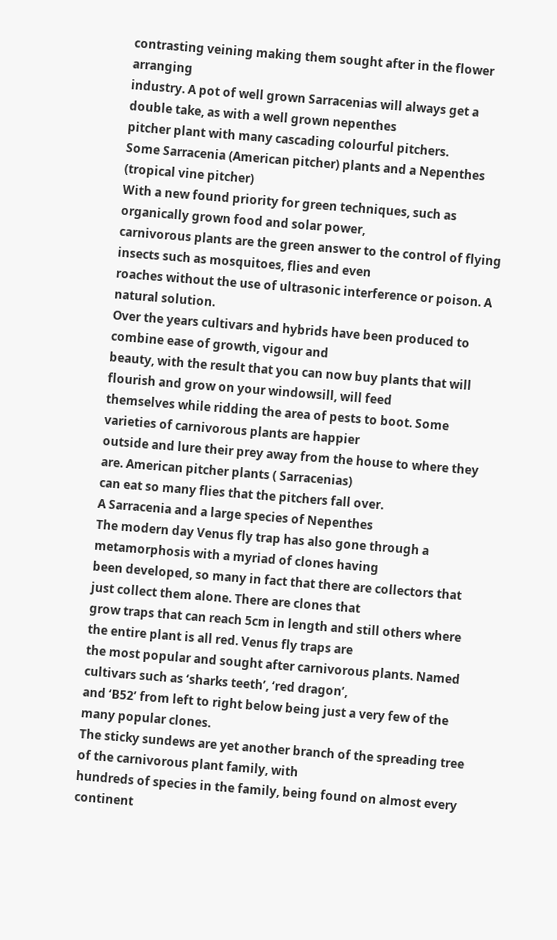contrasting veining making them sought after in the flower arranging
industry. A pot of well grown Sarracenias will always get a double take, as with a well grown nepenthes
pitcher plant with many cascading colourful pitchers.
Some Sarracenia (American pitcher) plants and a Nepenthes (tropical vine pitcher)
With a new found priority for green techniques, such as organically grown food and solar power,
carnivorous plants are the green answer to the control of flying insects such as mosquitoes, flies and even
roaches without the use of ultrasonic interference or poison. A natural solution.
Over the years cultivars and hybrids have been produced to combine ease of growth, vigour and
beauty, with the result that you can now buy plants that will flourish and grow on your windowsill, will feed
themselves while ridding the area of pests to boot. Some varieties of carnivorous plants are happier
outside and lure their prey away from the house to where they are. American pitcher plants ( Sarracenias)
can eat so many flies that the pitchers fall over.
A Sarracenia and a large species of Nepenthes
The modern day Venus fly trap has also gone through a metamorphosis with a myriad of clones having
been developed, so many in fact that there are collectors that just collect them alone. There are clones that
grow traps that can reach 5cm in length and still others where the entire plant is all red. Venus fly traps are
the most popular and sought after carnivorous plants. Named cultivars such as ‘sharks teeth’, ‘red dragon’,
and ‘B52’ from left to right below being just a very few of the many popular clones.
The sticky sundews are yet another branch of the spreading tree of the carnivorous plant family, with
hundreds of species in the family, being found on almost every continent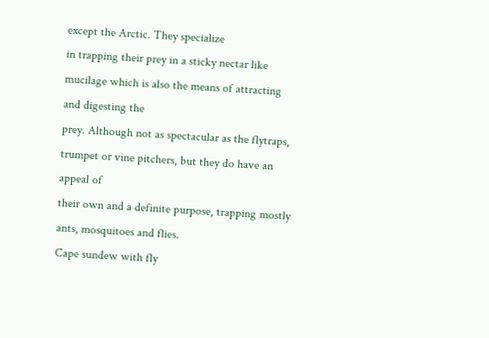except the Arctic. They specialize
in trapping their prey in a sticky nectar like mucilage which is also the means of attracting and digesting the
prey. Although not as spectacular as the flytraps, trumpet or vine pitchers, but they do have an appeal of
their own and a definite purpose, trapping mostly ants, mosquitoes and flies.
Cape sundew with fly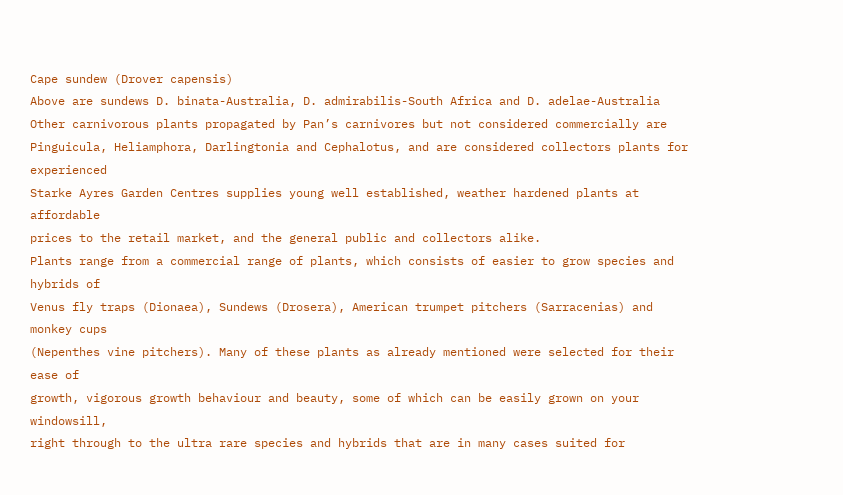Cape sundew (Drover capensis)
Above are sundews D. binata-Australia, D. admirabilis-South Africa and D. adelae-Australia
Other carnivorous plants propagated by Pan’s carnivores but not considered commercially are
Pinguicula, Heliamphora, Darlingtonia and Cephalotus, and are considered collectors plants for experienced
Starke Ayres Garden Centres supplies young well established, weather hardened plants at affordable
prices to the retail market, and the general public and collectors alike.
Plants range from a commercial range of plants, which consists of easier to grow species and hybrids of
Venus fly traps (Dionaea), Sundews (Drosera), American trumpet pitchers (Sarracenias) and monkey cups
(Nepenthes vine pitchers). Many of these plants as already mentioned were selected for their ease of
growth, vigorous growth behaviour and beauty, some of which can be easily grown on your windowsill,
right through to the ultra rare species and hybrids that are in many cases suited for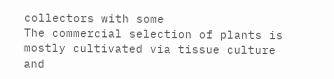collectors with some
The commercial selection of plants is mostly cultivated via tissue culture and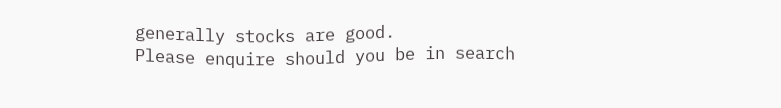generally stocks are good.
Please enquire should you be in search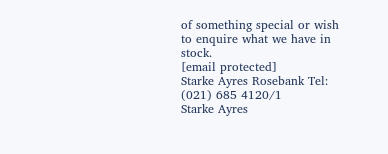of something special or wish to enquire what we have in stock.
[email protected]
Starke Ayres Rosebank Tel: (021) 685 4120/1
Starke Ayres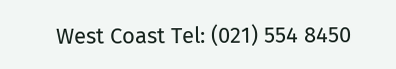West Coast Tel: (021) 554 8450